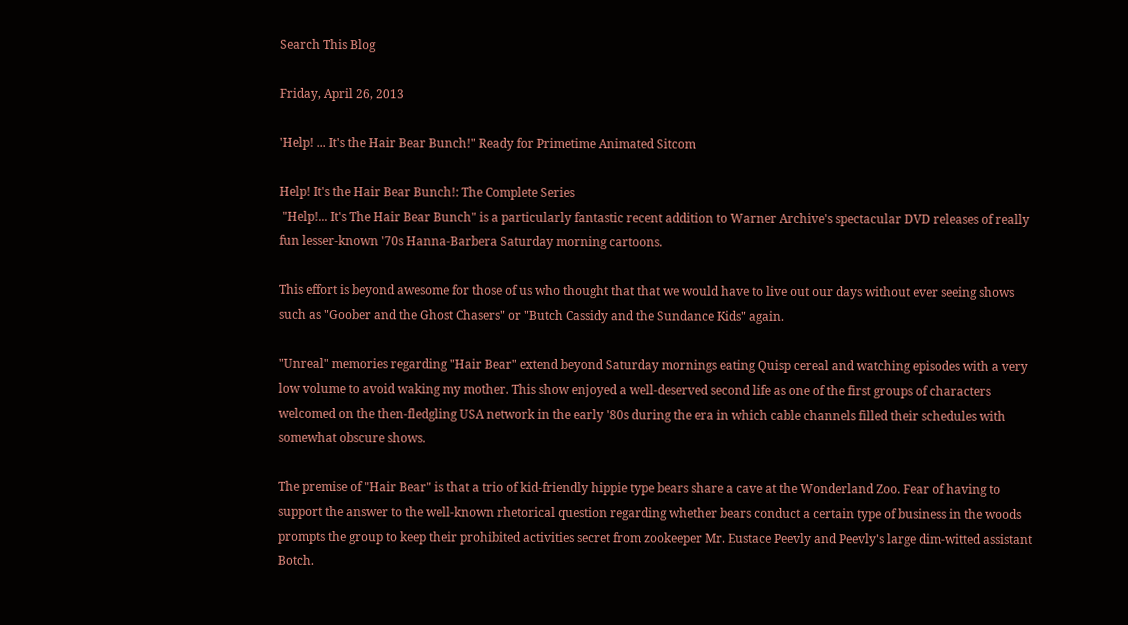Search This Blog

Friday, April 26, 2013

'Help! ... It's the Hair Bear Bunch!" Ready for Primetime Animated Sitcom

Help! It's the Hair Bear Bunch!: The Complete Series
 "Help!... It's The Hair Bear Bunch" is a particularly fantastic recent addition to Warner Archive's spectacular DVD releases of really fun lesser-known '70s Hanna-Barbera Saturday morning cartoons.

This effort is beyond awesome for those of us who thought that that we would have to live out our days without ever seeing shows such as "Goober and the Ghost Chasers" or "Butch Cassidy and the Sundance Kids" again.

"Unreal" memories regarding "Hair Bear" extend beyond Saturday mornings eating Quisp cereal and watching episodes with a very low volume to avoid waking my mother. This show enjoyed a well-deserved second life as one of the first groups of characters welcomed on the then-fledgling USA network in the early '80s during the era in which cable channels filled their schedules with somewhat obscure shows.

The premise of "Hair Bear" is that a trio of kid-friendly hippie type bears share a cave at the Wonderland Zoo. Fear of having to support the answer to the well-known rhetorical question regarding whether bears conduct a certain type of business in the woods prompts the group to keep their prohibited activities secret from zookeeper Mr. Eustace Peevly and Peevly's large dim-witted assistant Botch.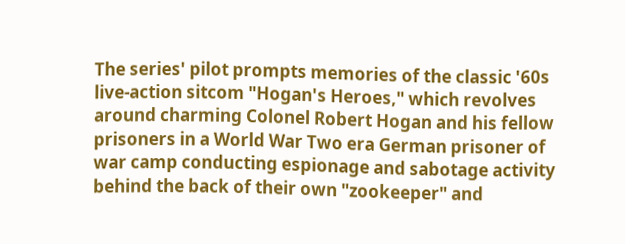The series' pilot prompts memories of the classic '60s live-action sitcom "Hogan's Heroes," which revolves around charming Colonel Robert Hogan and his fellow prisoners in a World War Two era German prisoner of war camp conducting espionage and sabotage activity behind the back of their own "zookeeper" and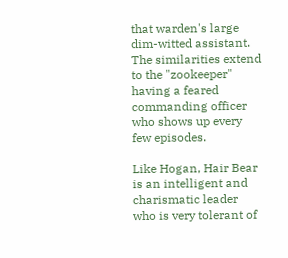that warden's large dim-witted assistant. The similarities extend to the "zookeeper" having a feared commanding officer who shows up every few episodes.

Like Hogan, Hair Bear is an intelligent and charismatic leader who is very tolerant of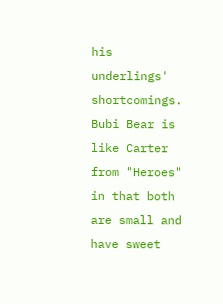his underlings' shortcomings. Bubi Bear is like Carter from "Heroes" in that both are small and have sweet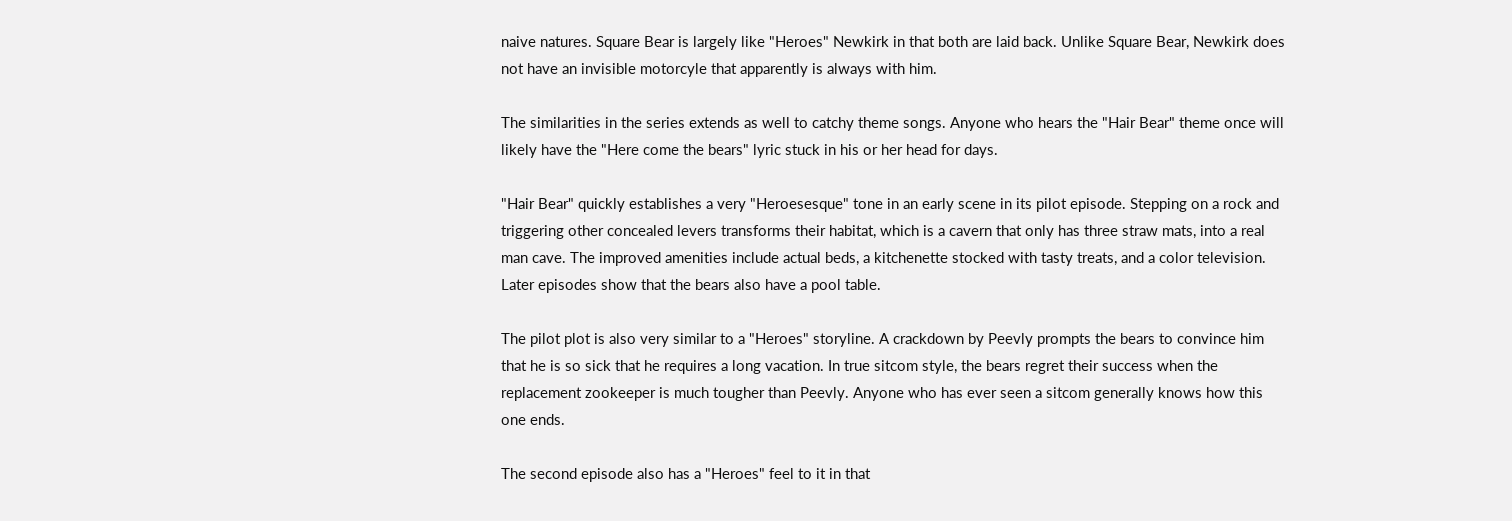naive natures. Square Bear is largely like "Heroes" Newkirk in that both are laid back. Unlike Square Bear, Newkirk does not have an invisible motorcyle that apparently is always with him.

The similarities in the series extends as well to catchy theme songs. Anyone who hears the "Hair Bear" theme once will likely have the "Here come the bears" lyric stuck in his or her head for days.

"Hair Bear" quickly establishes a very "Heroesesque" tone in an early scene in its pilot episode. Stepping on a rock and triggering other concealed levers transforms their habitat, which is a cavern that only has three straw mats, into a real man cave. The improved amenities include actual beds, a kitchenette stocked with tasty treats, and a color television. Later episodes show that the bears also have a pool table.

The pilot plot is also very similar to a "Heroes" storyline. A crackdown by Peevly prompts the bears to convince him that he is so sick that he requires a long vacation. In true sitcom style, the bears regret their success when the replacement zookeeper is much tougher than Peevly. Anyone who has ever seen a sitcom generally knows how this one ends.

The second episode also has a "Heroes" feel to it in that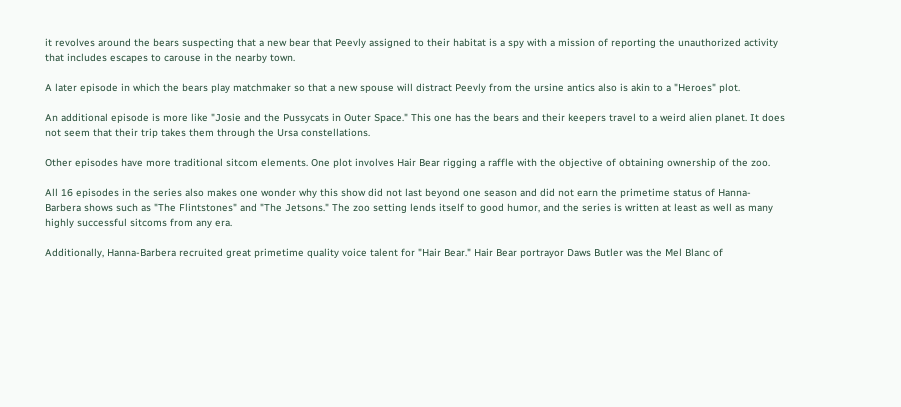it revolves around the bears suspecting that a new bear that Peevly assigned to their habitat is a spy with a mission of reporting the unauthorized activity that includes escapes to carouse in the nearby town.

A later episode in which the bears play matchmaker so that a new spouse will distract Peevly from the ursine antics also is akin to a "Heroes" plot.

An additional episode is more like "Josie and the Pussycats in Outer Space." This one has the bears and their keepers travel to a weird alien planet. It does not seem that their trip takes them through the Ursa constellations.

Other episodes have more traditional sitcom elements. One plot involves Hair Bear rigging a raffle with the objective of obtaining ownership of the zoo.

All 16 episodes in the series also makes one wonder why this show did not last beyond one season and did not earn the primetime status of Hanna-Barbera shows such as "The Flintstones" and "The Jetsons." The zoo setting lends itself to good humor, and the series is written at least as well as many highly successful sitcoms from any era.

Additionally, Hanna-Barbera recruited great primetime quality voice talent for "Hair Bear." Hair Bear portrayor Daws Butler was the Mel Blanc of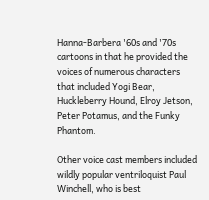Hanna-Barbera '60s and '70s cartoons in that he provided the voices of numerous characters that included Yogi Bear, Huckleberry Hound, Elroy Jetson, Peter Potamus, and the Funky Phantom.

Other voice cast members included wildly popular ventriloquist Paul Winchell, who is best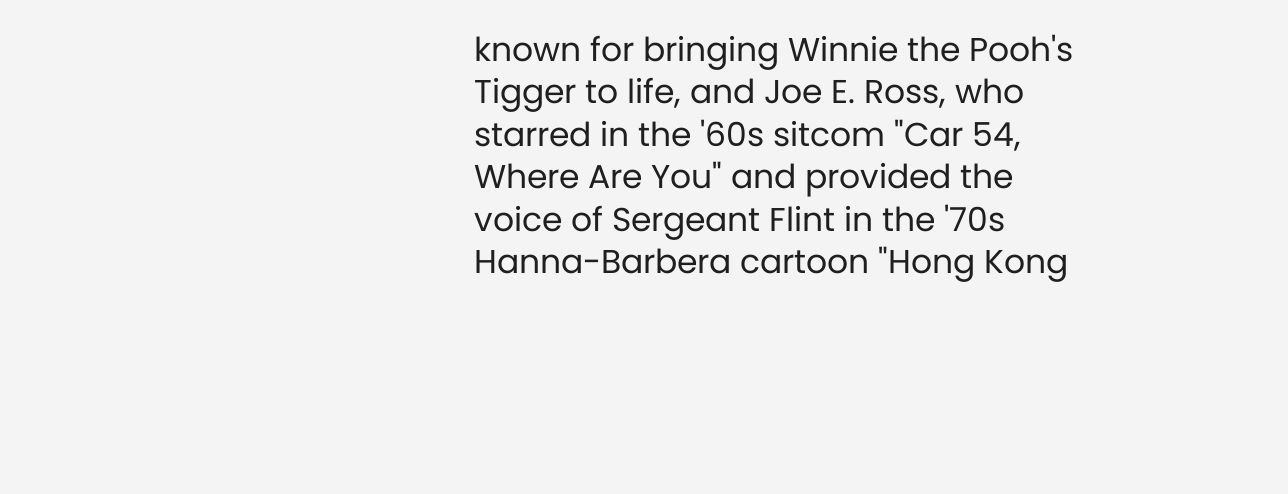known for bringing Winnie the Pooh's Tigger to life, and Joe E. Ross, who starred in the '60s sitcom "Car 54, Where Are You" and provided the voice of Sergeant Flint in the '70s Hanna-Barbera cartoon "Hong Kong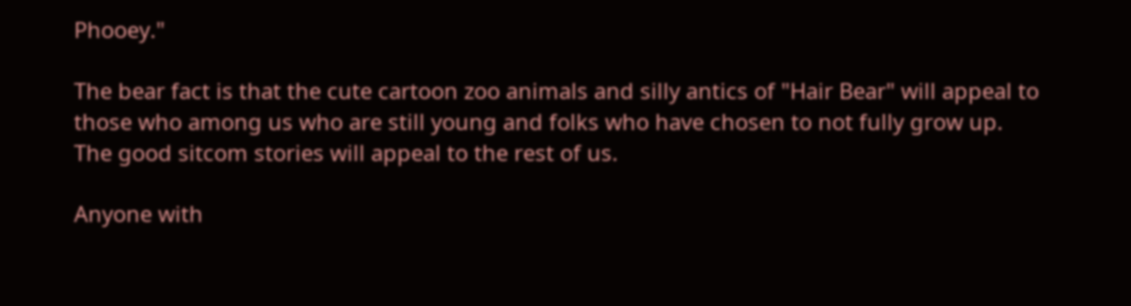Phooey."

The bear fact is that the cute cartoon zoo animals and silly antics of "Hair Bear" will appeal to those who among us who are still young and folks who have chosen to not fully grow up. The good sitcom stories will appeal to the rest of us.

Anyone with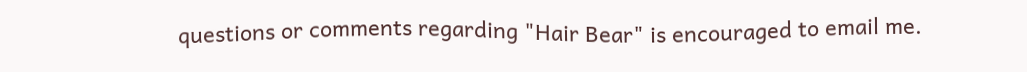questions or comments regarding "Hair Bear" is encouraged to email me.